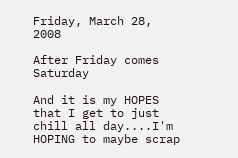Friday, March 28, 2008

After Friday comes Saturday

And it is my HOPES that I get to just chill all day....I'm HOPING to maybe scrap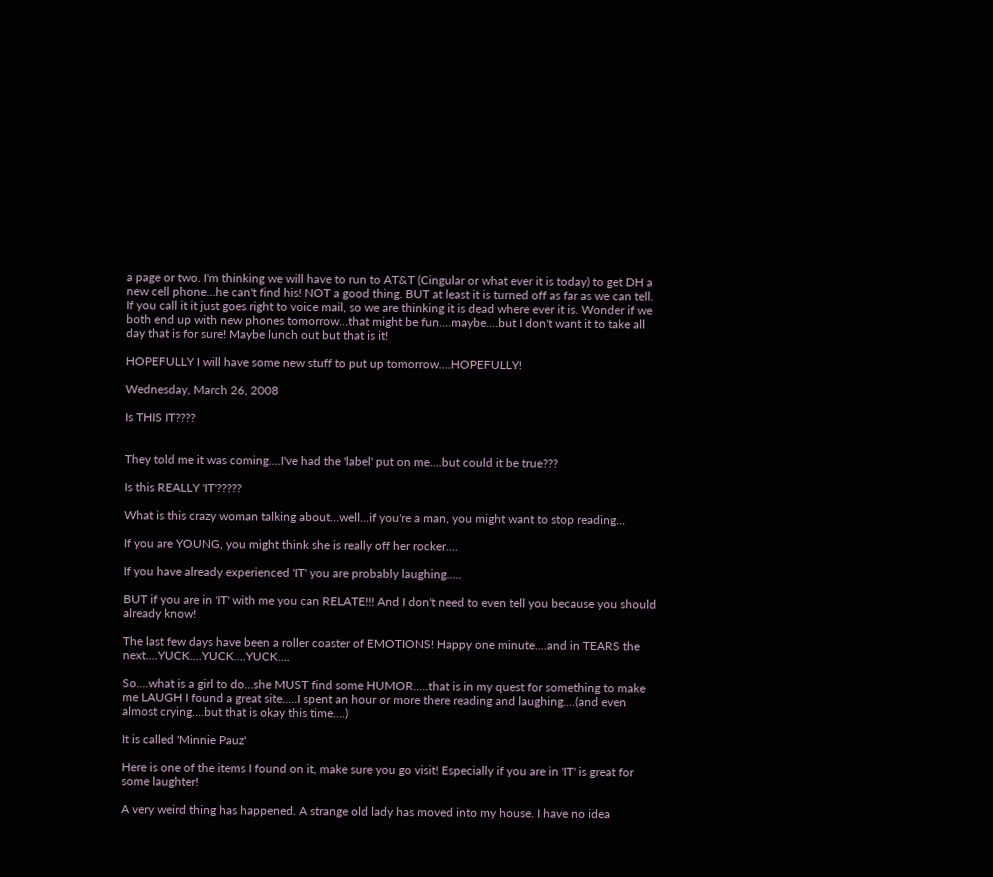a page or two. I'm thinking we will have to run to AT&T (Cingular or what ever it is today) to get DH a new cell phone...he can't find his! NOT a good thing. BUT at least it is turned off as far as we can tell. If you call it it just goes right to voice mail, so we are thinking it is dead where ever it is. Wonder if we both end up with new phones tomorrow...that might be fun....maybe....but I don't want it to take all day that is for sure! Maybe lunch out but that is it!

HOPEFULLY I will have some new stuff to put up tomorrow....HOPEFULLY!

Wednesday, March 26, 2008

Is THIS IT????


They told me it was coming....I've had the 'label' put on me....but could it be true???

Is this REALLY 'IT'?????

What is this crazy woman talking about...well...if you're a man, you might want to stop reading...

If you are YOUNG, you might think she is really off her rocker....

If you have already experienced 'IT' you are probably laughing.....

BUT if you are in 'IT' with me you can RELATE!!! And I don't need to even tell you because you should already know!

The last few days have been a roller coaster of EMOTIONS! Happy one minute....and in TEARS the next....YUCK....YUCK....YUCK....

So....what is a girl to do...she MUST find some HUMOR.....that is in my quest for something to make me LAUGH I found a great site.....I spent an hour or more there reading and laughing....(and even almost crying....but that is okay this time....)

It is called 'Minnie Pauz'

Here is one of the items I found on it, make sure you go visit! Especially if you are in 'IT' is great for some laughter!

A very weird thing has happened. A strange old lady has moved into my house. I have no idea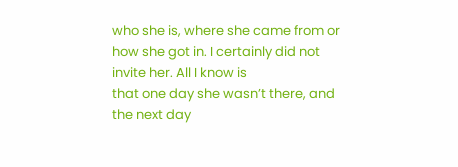who she is, where she came from or how she got in. I certainly did not invite her. All I know is
that one day she wasn’t there, and the next day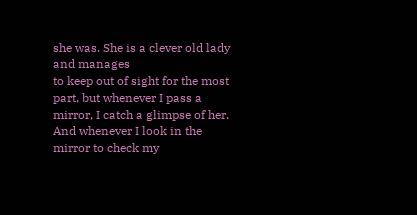she was. She is a clever old lady and manages
to keep out of sight for the most part, but whenever I pass a mirror, I catch a glimpse of her.
And whenever I look in the mirror to check my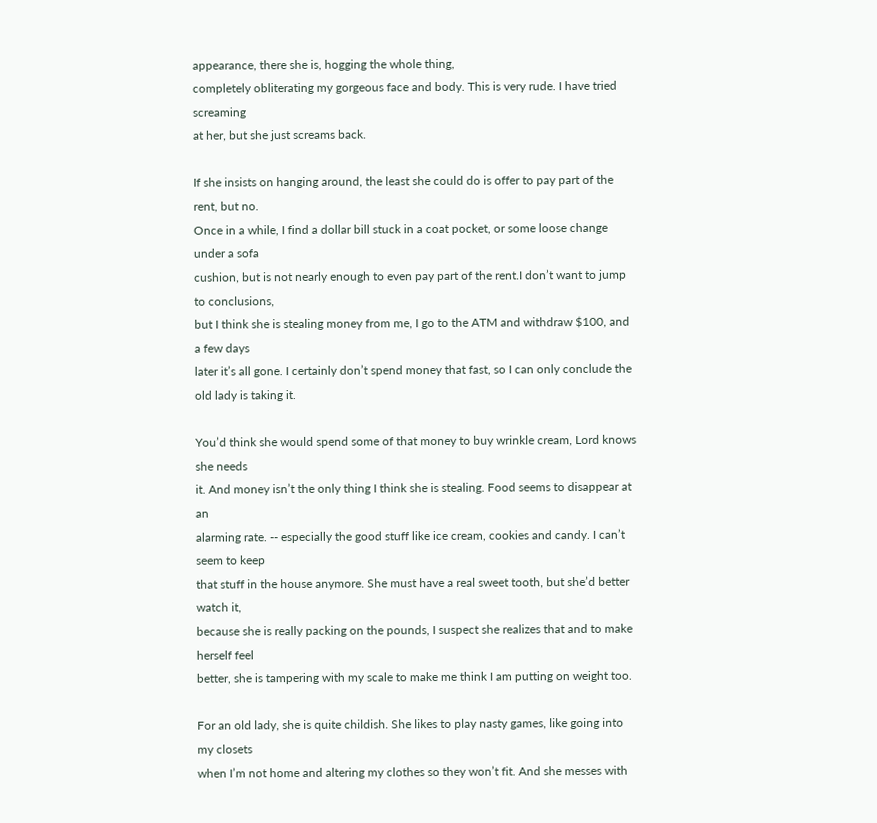appearance, there she is, hogging the whole thing,
completely obliterating my gorgeous face and body. This is very rude. I have tried screaming
at her, but she just screams back.

If she insists on hanging around, the least she could do is offer to pay part of the rent, but no.
Once in a while, I find a dollar bill stuck in a coat pocket, or some loose change under a sofa
cushion, but is not nearly enough to even pay part of the rent.I don’t want to jump to conclusions,
but I think she is stealing money from me, I go to the ATM and withdraw $100, and a few days
later it’s all gone. I certainly don’t spend money that fast, so I can only conclude the old lady is taking it.

You’d think she would spend some of that money to buy wrinkle cream, Lord knows she needs
it. And money isn’t the only thing I think she is stealing. Food seems to disappear at an
alarming rate. -- especially the good stuff like ice cream, cookies and candy. I can’t seem to keep
that stuff in the house anymore. She must have a real sweet tooth, but she’d better watch it,
because she is really packing on the pounds, I suspect she realizes that and to make herself feel
better, she is tampering with my scale to make me think I am putting on weight too.

For an old lady, she is quite childish. She likes to play nasty games, like going into my closets
when I’m not home and altering my clothes so they won’t fit. And she messes with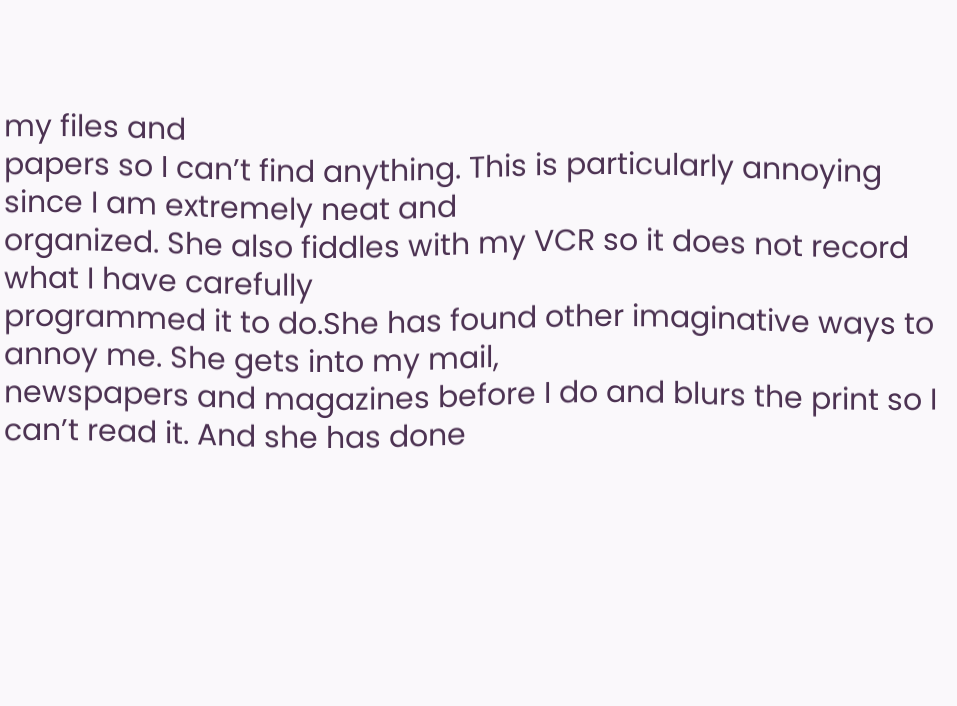my files and
papers so I can’t find anything. This is particularly annoying since I am extremely neat and
organized. She also fiddles with my VCR so it does not record what I have carefully
programmed it to do.She has found other imaginative ways to annoy me. She gets into my mail,
newspapers and magazines before I do and blurs the print so I can’t read it. And she has done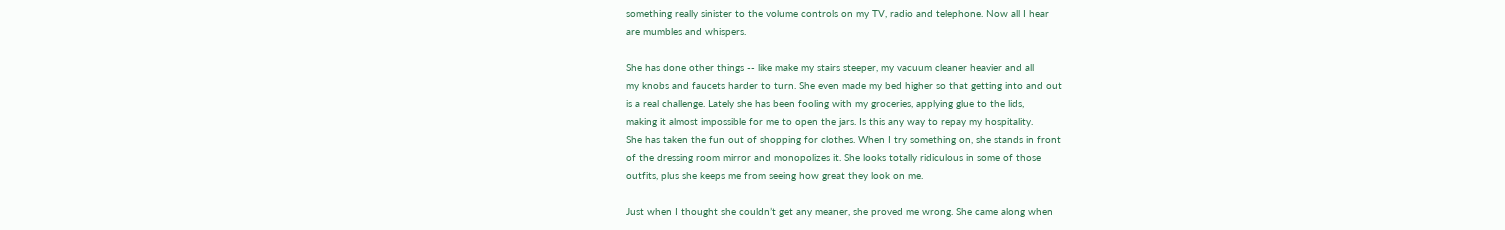something really sinister to the volume controls on my TV, radio and telephone. Now all I hear
are mumbles and whispers.

She has done other things -- like make my stairs steeper, my vacuum cleaner heavier and all
my knobs and faucets harder to turn. She even made my bed higher so that getting into and out
is a real challenge. Lately she has been fooling with my groceries, applying glue to the lids,
making it almost impossible for me to open the jars. Is this any way to repay my hospitality.
She has taken the fun out of shopping for clothes. When I try something on, she stands in front
of the dressing room mirror and monopolizes it. She looks totally ridiculous in some of those
outfits, plus she keeps me from seeing how great they look on me.

Just when I thought she couldn’t get any meaner, she proved me wrong. She came along when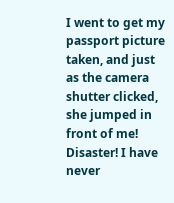I went to get my passport picture taken, and just as the camera shutter clicked, she jumped in
front of me! Disaster! I have never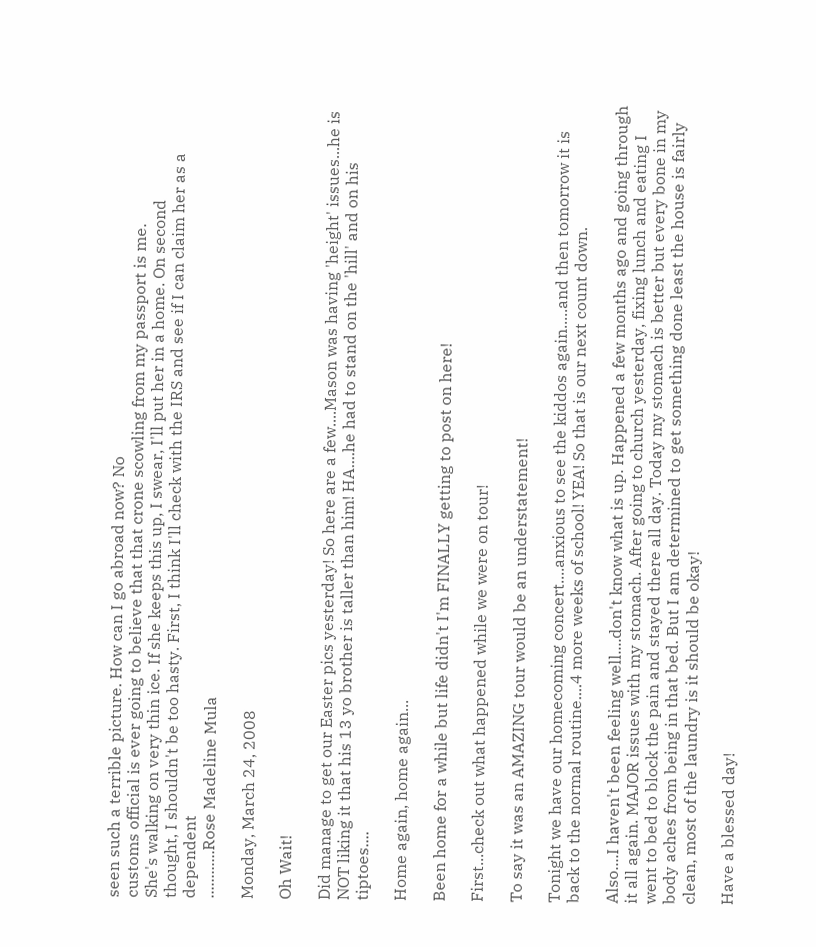seen such a terrible picture. How can I go abroad now? No
customs official is ever going to believe that that crone scowling from my passport is me.
She's walking on very thin ice. If she keeps this up, I swear, I'll put her in a home. On second
thought, I shouldn't be too hasty. First, I think I'll check with the IRS and see if I can claim her as a dependent
............Rose Madeline Mula

Monday, March 24, 2008

Oh Wait!

Did manage to get our Easter pics yesterday! So here are a few....Mason was having 'height' issues...he is NOT liking it that his 13 yo brother is taller than him! HA....he had to stand on the 'hill' and on his tiptoes....

Home again, home again...

Been home for a while but life didn't I'm FINALLY getting to post on here!

First...check out what happened while we were on tour!

To say it was an AMAZING tour would be an understatement!

Tonight we have our homecoming concert....anxious to see the kiddos again.....and then tomorrow it is back to the normal routine....4 more weeks of school! YEA! So that is our next count down.

Also....I haven't been feeling well....don't know what is up. Happened a few months ago and going through it all again. MAJOR issues with my stomach. After going to church yesterday, fixing lunch and eating I went to bed to block the pain and stayed there all day. Today my stomach is better but every bone in my body aches from being in that bed. But I am determined to get something done least the house is fairly clean, most of the laundry is it should be okay!

Have a blessed day!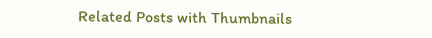Related Posts with Thumbnails